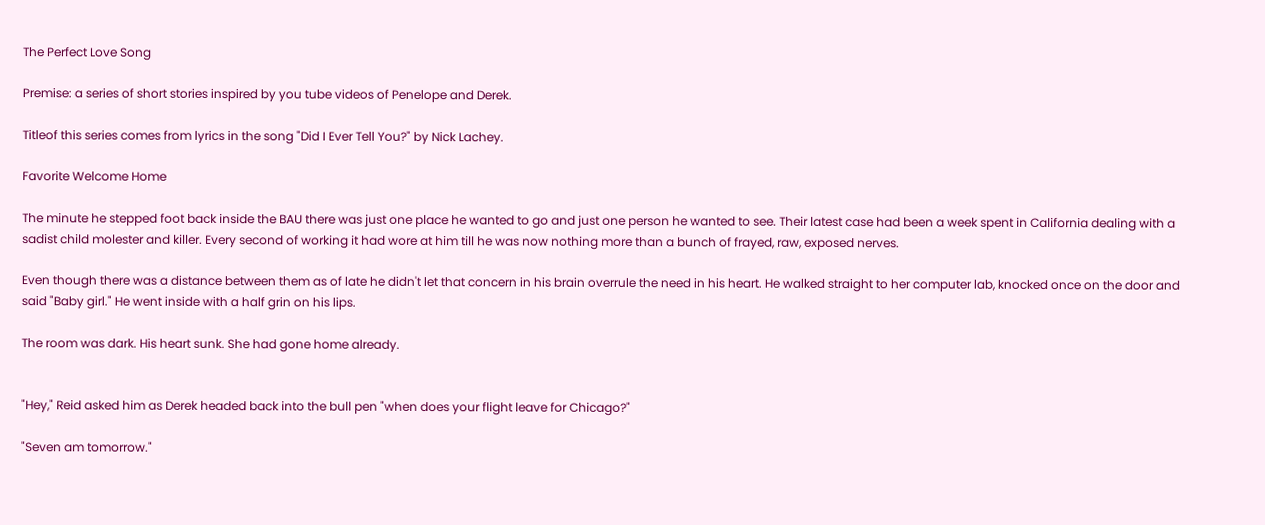The Perfect Love Song

Premise: a series of short stories inspired by you tube videos of Penelope and Derek.

Titleof this series comes from lyrics in the song "Did I Ever Tell You?" by Nick Lachey.

Favorite Welcome Home

The minute he stepped foot back inside the BAU there was just one place he wanted to go and just one person he wanted to see. Their latest case had been a week spent in California dealing with a sadist child molester and killer. Every second of working it had wore at him till he was now nothing more than a bunch of frayed, raw, exposed nerves.

Even though there was a distance between them as of late he didn't let that concern in his brain overrule the need in his heart. He walked straight to her computer lab, knocked once on the door and said "Baby girl." He went inside with a half grin on his lips.

The room was dark. His heart sunk. She had gone home already.


"Hey," Reid asked him as Derek headed back into the bull pen "when does your flight leave for Chicago?"

"Seven am tomorrow."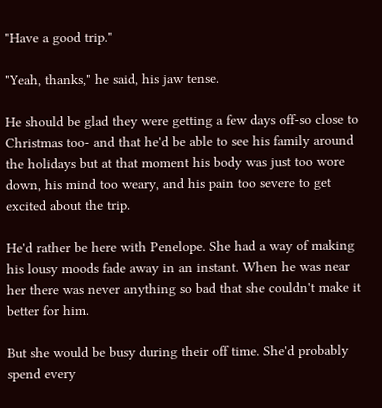"Have a good trip."

"Yeah, thanks," he said, his jaw tense.

He should be glad they were getting a few days off-so close to Christmas too- and that he'd be able to see his family around the holidays but at that moment his body was just too wore down, his mind too weary, and his pain too severe to get excited about the trip.

He'd rather be here with Penelope. She had a way of making his lousy moods fade away in an instant. When he was near her there was never anything so bad that she couldn't make it better for him.

But she would be busy during their off time. She'd probably spend every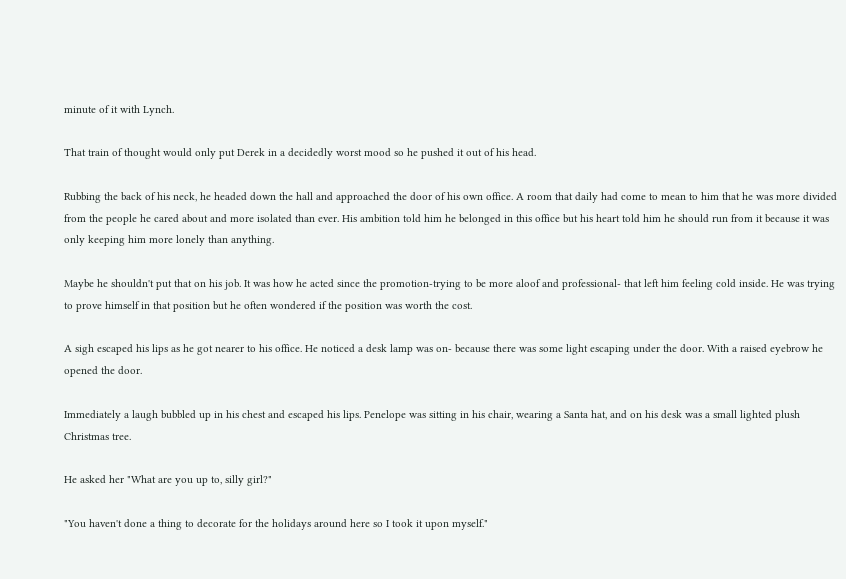minute of it with Lynch.

That train of thought would only put Derek in a decidedly worst mood so he pushed it out of his head.

Rubbing the back of his neck, he headed down the hall and approached the door of his own office. A room that daily had come to mean to him that he was more divided from the people he cared about and more isolated than ever. His ambition told him he belonged in this office but his heart told him he should run from it because it was only keeping him more lonely than anything.

Maybe he shouldn't put that on his job. It was how he acted since the promotion-trying to be more aloof and professional- that left him feeling cold inside. He was trying to prove himself in that position but he often wondered if the position was worth the cost.

A sigh escaped his lips as he got nearer to his office. He noticed a desk lamp was on- because there was some light escaping under the door. With a raised eyebrow he opened the door.

Immediately a laugh bubbled up in his chest and escaped his lips. Penelope was sitting in his chair, wearing a Santa hat, and on his desk was a small lighted plush Christmas tree.

He asked her "What are you up to, silly girl?"

"You haven't done a thing to decorate for the holidays around here so I took it upon myself."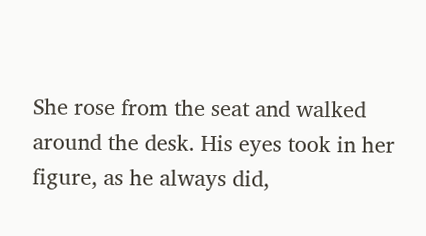She rose from the seat and walked around the desk. His eyes took in her figure, as he always did,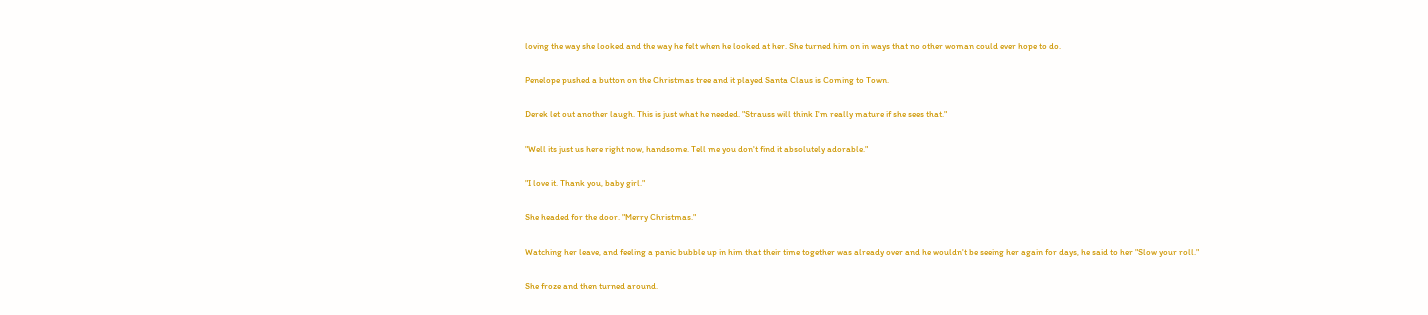loving the way she looked and the way he felt when he looked at her. She turned him on in ways that no other woman could ever hope to do.

Penelope pushed a button on the Christmas tree and it played Santa Claus is Coming to Town.

Derek let out another laugh. This is just what he needed. "Strauss will think I'm really mature if she sees that."

"Well its just us here right now, handsome. Tell me you don't find it absolutely adorable."

"I love it. Thank you, baby girl."

She headed for the door. "Merry Christmas."

Watching her leave, and feeling a panic bubble up in him that their time together was already over and he wouldn't be seeing her again for days, he said to her "Slow your roll."

She froze and then turned around.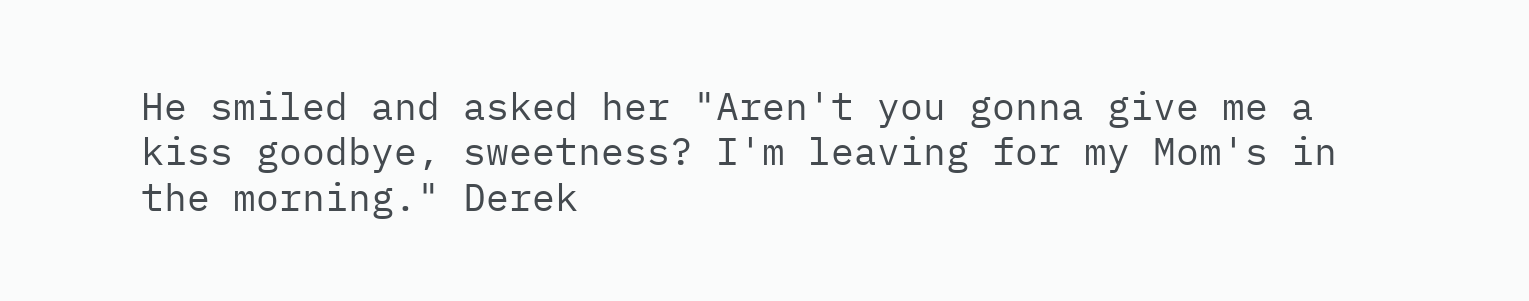He smiled and asked her "Aren't you gonna give me a kiss goodbye, sweetness? I'm leaving for my Mom's in the morning." Derek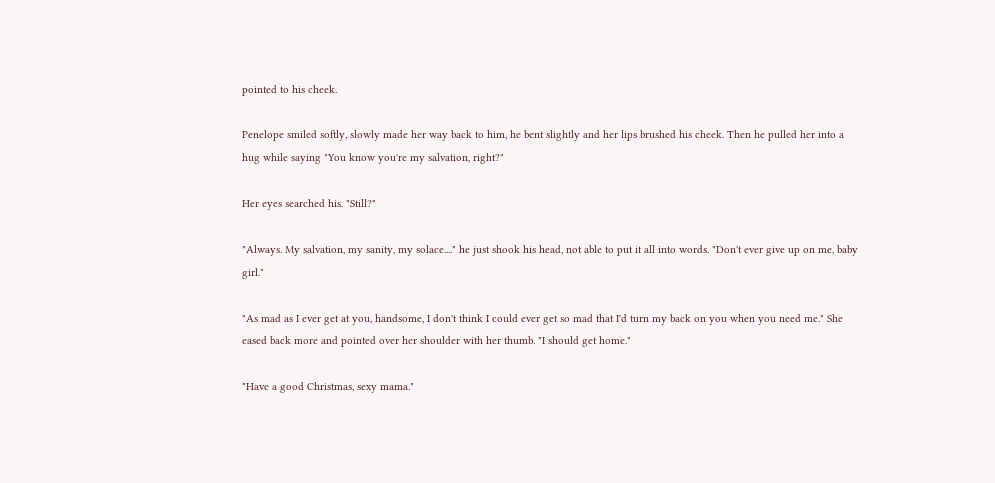pointed to his cheek.

Penelope smiled softly, slowly made her way back to him, he bent slightly and her lips brushed his cheek. Then he pulled her into a hug while saying "You know you're my salvation, right?"

Her eyes searched his. "Still?"

"Always. My salvation, my sanity, my solace...." he just shook his head, not able to put it all into words. "Don't ever give up on me, baby girl."

"As mad as I ever get at you, handsome, I don't think I could ever get so mad that I'd turn my back on you when you need me." She eased back more and pointed over her shoulder with her thumb. "I should get home."

"Have a good Christmas, sexy mama."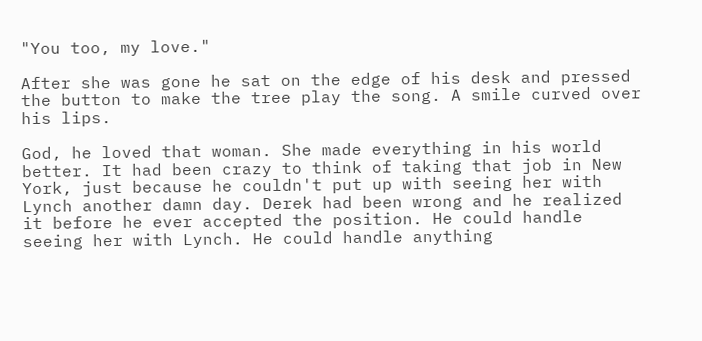"You too, my love."

After she was gone he sat on the edge of his desk and pressed the button to make the tree play the song. A smile curved over his lips.

God, he loved that woman. She made everything in his world better. It had been crazy to think of taking that job in New York, just because he couldn't put up with seeing her with Lynch another damn day. Derek had been wrong and he realized it before he ever accepted the position. He could handle seeing her with Lynch. He could handle anything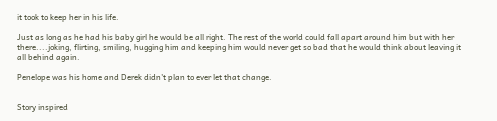it took to keep her in his life.

Just as long as he had his baby girl he would be all right. The rest of the world could fall apart around him but with her there....joking, flirting, smiling, hugging him and keeping him would never get so bad that he would think about leaving it all behind again.

Penelope was his home and Derek didn't plan to ever let that change.


Story inspired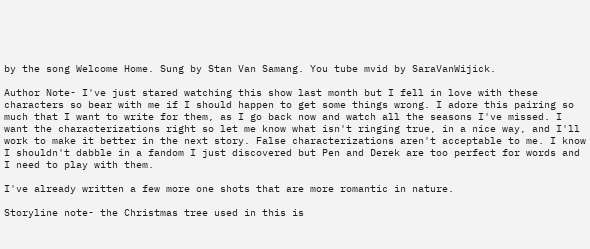by the song Welcome Home. Sung by Stan Van Samang. You tube mvid by SaraVanWijick.

Author Note- I've just stared watching this show last month but I fell in love with these characters so bear with me if I should happen to get some things wrong. I adore this pairing so much that I want to write for them, as I go back now and watch all the seasons I've missed. I want the characterizations right so let me know what isn't ringing true, in a nice way, and I'll work to make it better in the next story. False characterizations aren't acceptable to me. I know I shouldn't dabble in a fandom I just discovered but Pen and Derek are too perfect for words and I need to play with them.

I've already written a few more one shots that are more romantic in nature.

Storyline note- the Christmas tree used in this is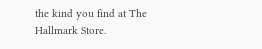the kind you find at The Hallmark Store.